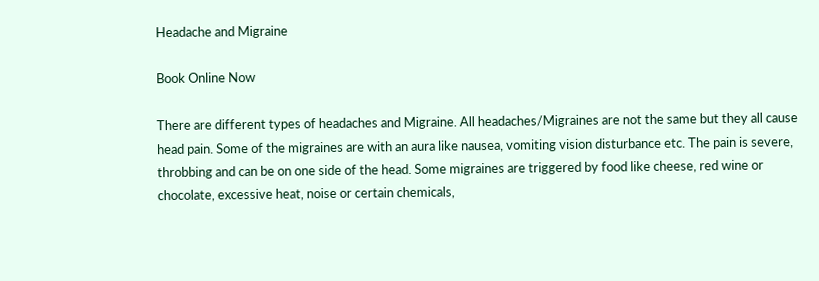Headache and Migraine

Book Online Now

There are different types of headaches and Migraine. All headaches/Migraines are not the same but they all cause head pain. Some of the migraines are with an aura like nausea, vomiting vision disturbance etc. The pain is severe, throbbing and can be on one side of the head. Some migraines are triggered by food like cheese, red wine or chocolate, excessive heat, noise or certain chemicals,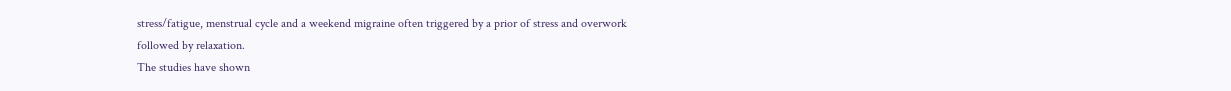stress/fatigue, menstrual cycle and a weekend migraine often triggered by a prior of stress and overwork followed by relaxation.
The studies have shown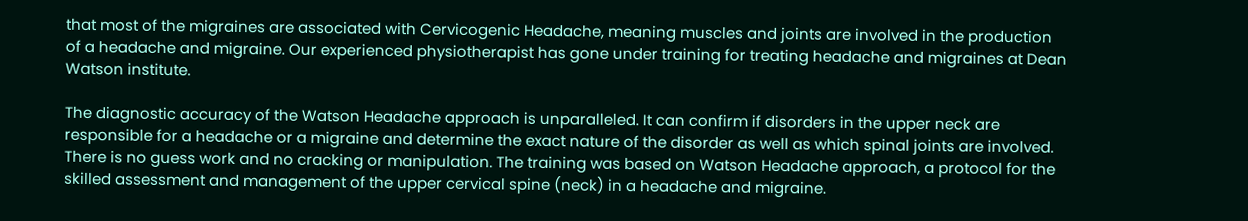that most of the migraines are associated with Cervicogenic Headache, meaning muscles and joints are involved in the production of a headache and migraine. Our experienced physiotherapist has gone under training for treating headache and migraines at Dean Watson institute.

The diagnostic accuracy of the Watson Headache approach is unparalleled. It can confirm if disorders in the upper neck are responsible for a headache or a migraine and determine the exact nature of the disorder as well as which spinal joints are involved. There is no guess work and no cracking or manipulation. The training was based on Watson Headache approach, a protocol for the skilled assessment and management of the upper cervical spine (neck) in a headache and migraine.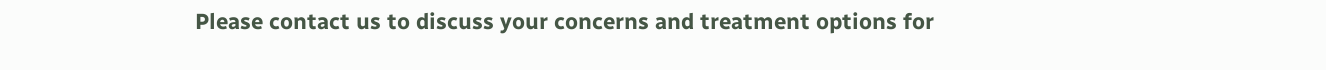Please contact us to discuss your concerns and treatment options for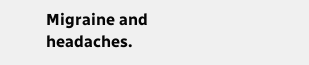Migraine and headaches.